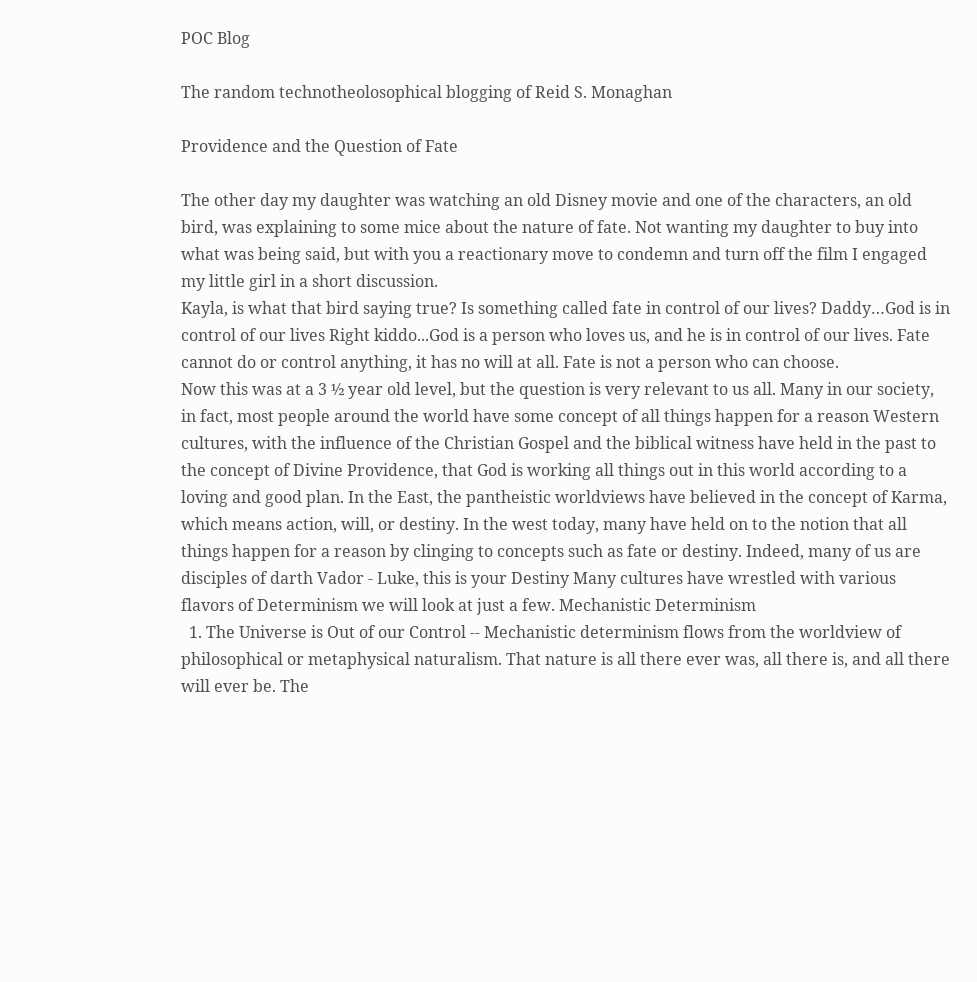POC Blog

The random technotheolosophical blogging of Reid S. Monaghan

Providence and the Question of Fate

The other day my daughter was watching an old Disney movie and one of the characters, an old bird, was explaining to some mice about the nature of fate. Not wanting my daughter to buy into what was being said, but with you a reactionary move to condemn and turn off the film I engaged my little girl in a short discussion.
Kayla, is what that bird saying true? Is something called fate in control of our lives? Daddy…God is in control of our lives Right kiddo...God is a person who loves us, and he is in control of our lives. Fate cannot do or control anything, it has no will at all. Fate is not a person who can choose.
Now this was at a 3 ½ year old level, but the question is very relevant to us all. Many in our society, in fact, most people around the world have some concept of all things happen for a reason Western cultures, with the influence of the Christian Gospel and the biblical witness have held in the past to the concept of Divine Providence, that God is working all things out in this world according to a loving and good plan. In the East, the pantheistic worldviews have believed in the concept of Karma, which means action, will, or destiny. In the west today, many have held on to the notion that all things happen for a reason by clinging to concepts such as fate or destiny. Indeed, many of us are disciples of darth Vador - Luke, this is your Destiny Many cultures have wrestled with various flavors of Determinism we will look at just a few. Mechanistic Determinism
  1. The Universe is Out of our Control -- Mechanistic determinism flows from the worldview of philosophical or metaphysical naturalism. That nature is all there ever was, all there is, and all there will ever be. The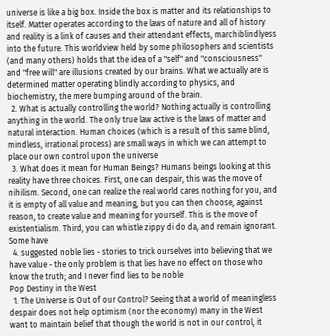universe is like a big box. Inside the box is matter and its relationships to itself. Matter operates according to the laws of nature and all of history and reality is a link of causes and their attendant effects, marchiblindlyess into the future. This worldview held by some philosophers and scientists (and many others) holds that the idea of a "self" and "consciousness" and "free will" are illusions created by our brains. What we actually are is determined matter operating blindly according to physics, and biochemistry, the mere bumping around of the brain.
  2. What is actually controlling the world? Nothing actually is controlling anything in the world. The only true law active is the laws of matter and natural interaction. Human choices (which is a result of this same blind, mindless, irrational process) are small ways in which we can attempt to place our own control upon the universe
  3. What does it mean for Human Beings? Humans beings looking at this reality have three choices. First, one can despair, this was the move of nihilism. Second, one can realize the real world cares nothing for you, and it is empty of all value and meaning, but you can then choose, against reason, to create value and meaning for yourself. This is the move of existentialism. Third, you can whistle zippy di do da, and remain ignorant. Some have
  4. suggested noble lies - stories to trick ourselves into believing that we have value - the only problem is that lies have no effect on those who know the truth; and I never find lies to be noble
Pop Destiny in the West
  1. The Universe is Out of our Control? Seeing that a world of meaningless despair does not help optimism (nor the economy) many in the West want to maintain belief that though the world is not in our control, it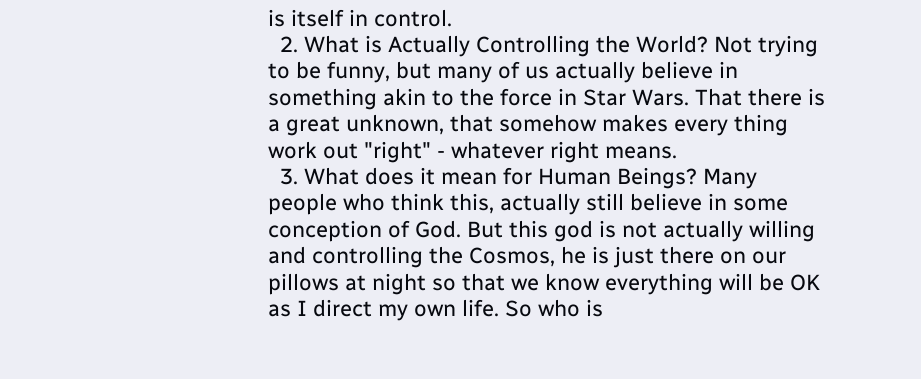is itself in control.
  2. What is Actually Controlling the World? Not trying to be funny, but many of us actually believe in something akin to the force in Star Wars. That there is a great unknown, that somehow makes every thing work out "right" - whatever right means.
  3. What does it mean for Human Beings? Many people who think this, actually still believe in some conception of God. But this god is not actually willing and controlling the Cosmos, he is just there on our pillows at night so that we know everything will be OK as I direct my own life. So who is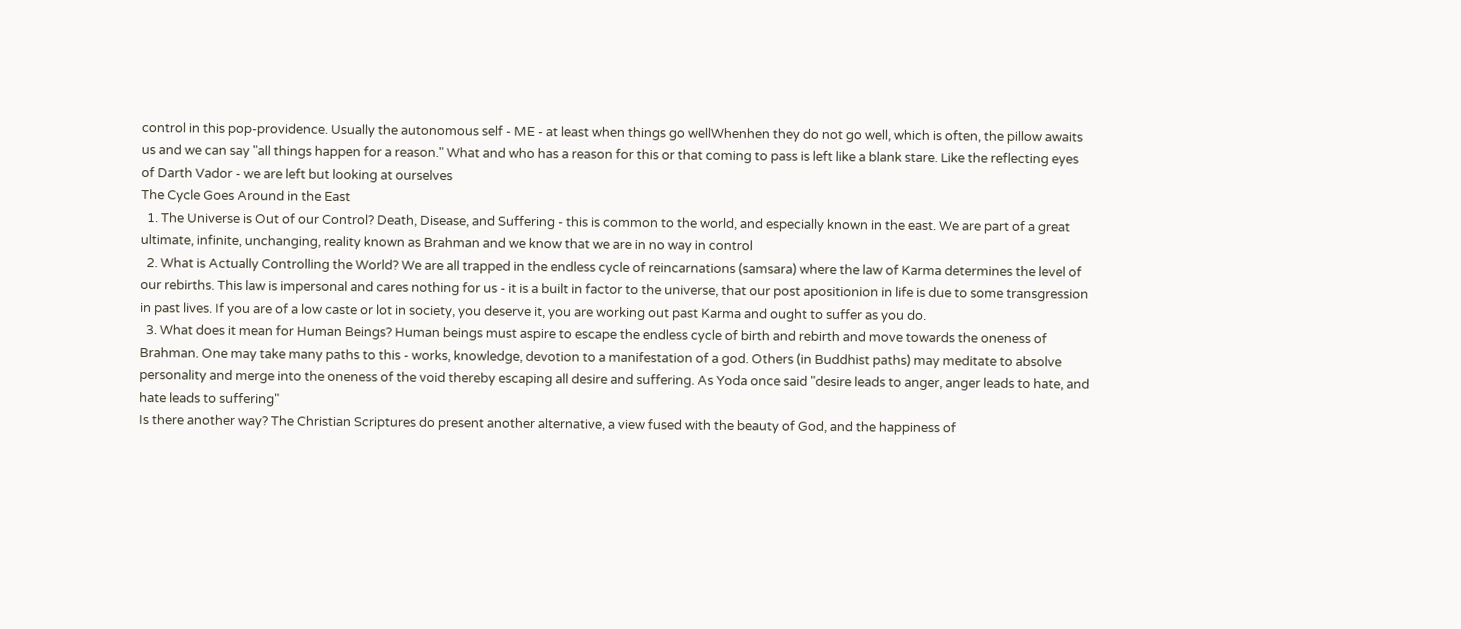control in this pop-providence. Usually the autonomous self - ME - at least when things go wellWhenhen they do not go well, which is often, the pillow awaits us and we can say "all things happen for a reason." What and who has a reason for this or that coming to pass is left like a blank stare. Like the reflecting eyes of Darth Vador - we are left but looking at ourselves
The Cycle Goes Around in the East
  1. The Universe is Out of our Control? Death, Disease, and Suffering - this is common to the world, and especially known in the east. We are part of a great ultimate, infinite, unchanging, reality known as Brahman and we know that we are in no way in control
  2. What is Actually Controlling the World? We are all trapped in the endless cycle of reincarnations (samsara) where the law of Karma determines the level of our rebirths. This law is impersonal and cares nothing for us - it is a built in factor to the universe, that our post apositionion in life is due to some transgression in past lives. If you are of a low caste or lot in society, you deserve it, you are working out past Karma and ought to suffer as you do.
  3. What does it mean for Human Beings? Human beings must aspire to escape the endless cycle of birth and rebirth and move towards the oneness of Brahman. One may take many paths to this - works, knowledge, devotion to a manifestation of a god. Others (in Buddhist paths) may meditate to absolve personality and merge into the oneness of the void thereby escaping all desire and suffering. As Yoda once said "desire leads to anger, anger leads to hate, and hate leads to suffering"
Is there another way? The Christian Scriptures do present another alternative, a view fused with the beauty of God, and the happiness of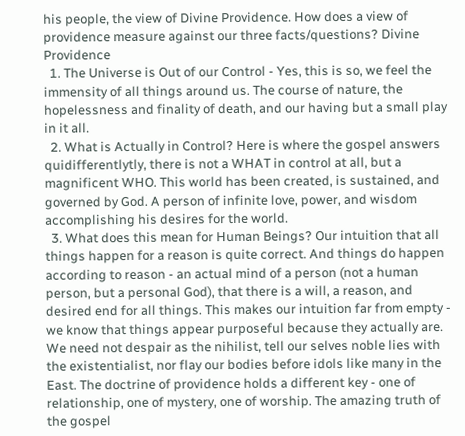his people, the view of Divine Providence. How does a view of providence measure against our three facts/questions? Divine Providence
  1. The Universe is Out of our Control - Yes, this is so, we feel the immensity of all things around us. The course of nature, the hopelessness and finality of death, and our having but a small play in it all.
  2. What is Actually in Control? Here is where the gospel answers quidifferentlytly, there is not a WHAT in control at all, but a magnificent WHO. This world has been created, is sustained, and governed by God. A person of infinite love, power, and wisdom accomplishing his desires for the world.
  3. What does this mean for Human Beings? Our intuition that all things happen for a reason is quite correct. And things do happen according to reason - an actual mind of a person (not a human person, but a personal God), that there is a will, a reason, and desired end for all things. This makes our intuition far from empty - we know that things appear purposeful because they actually are. We need not despair as the nihilist, tell our selves noble lies with the existentialist, nor flay our bodies before idols like many in the East. The doctrine of providence holds a different key - one of relationship, one of mystery, one of worship. The amazing truth of the gospel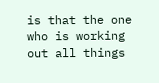is that the one who is working out all things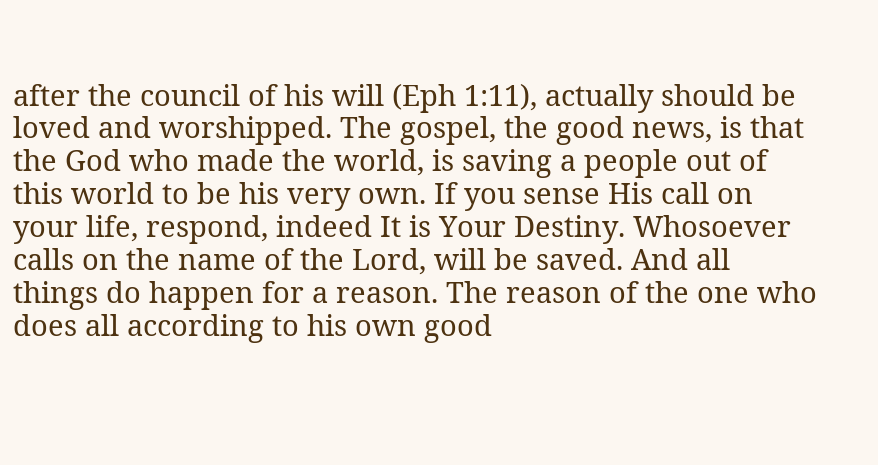after the council of his will (Eph 1:11), actually should be loved and worshipped. The gospel, the good news, is that the God who made the world, is saving a people out of this world to be his very own. If you sense His call on your life, respond, indeed It is Your Destiny. Whosoever calls on the name of the Lord, will be saved. And all things do happen for a reason. The reason of the one who does all according to his own good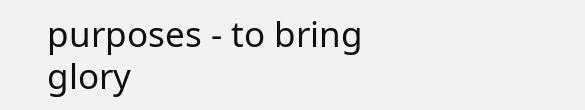purposes - to bring glory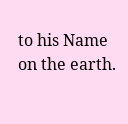to his Name on the earth.